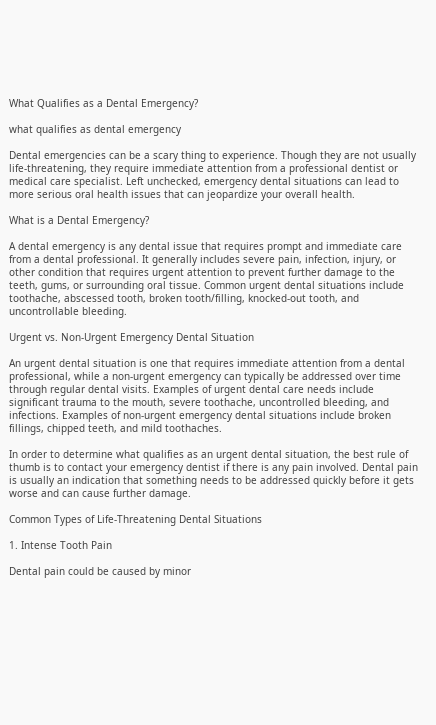What Qualifies as a Dental Emergency?

what qualifies as dental emergency

Dental emergencies can be a scary thing to experience. Though they are not usually life-threatening, they require immediate attention from a professional dentist or medical care specialist. Left unchecked, emergency dental situations can lead to more serious oral health issues that can jeopardize your overall health.

What is a Dental Emergency?

A dental emergency is any dental issue that requires prompt and immediate care from a dental professional. It generally includes severe pain, infection, injury, or other condition that requires urgent attention to prevent further damage to the teeth, gums, or surrounding oral tissue. Common urgent dental situations include toothache, abscessed tooth, broken tooth/filling, knocked-out tooth, and uncontrollable bleeding.

Urgent vs. Non-Urgent Emergency Dental Situation

An urgent dental situation is one that requires immediate attention from a dental professional, while a non-urgent emergency can typically be addressed over time through regular dental visits. Examples of urgent dental care needs include significant trauma to the mouth, severe toothache, uncontrolled bleeding, and infections. Examples of non-urgent emergency dental situations include broken fillings, chipped teeth, and mild toothaches.

In order to determine what qualifies as an urgent dental situation, the best rule of thumb is to contact your emergency dentist if there is any pain involved. Dental pain is usually an indication that something needs to be addressed quickly before it gets worse and can cause further damage.

Common Types of Life-Threatening Dental Situations

1. Intense Tooth Pain

Dental pain could be caused by minor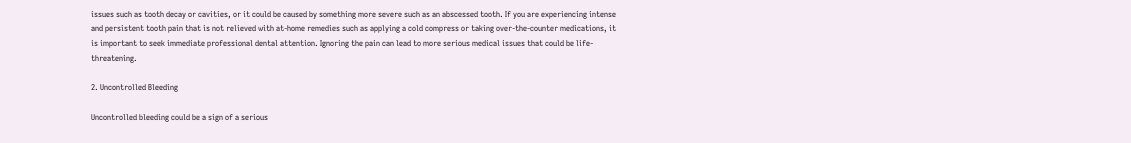issues such as tooth decay or cavities, or it could be caused by something more severe such as an abscessed tooth. If you are experiencing intense and persistent tooth pain that is not relieved with at-home remedies such as applying a cold compress or taking over-the-counter medications, it is important to seek immediate professional dental attention. Ignoring the pain can lead to more serious medical issues that could be life-threatening.

2. Uncontrolled Bleeding

Uncontrolled bleeding could be a sign of a serious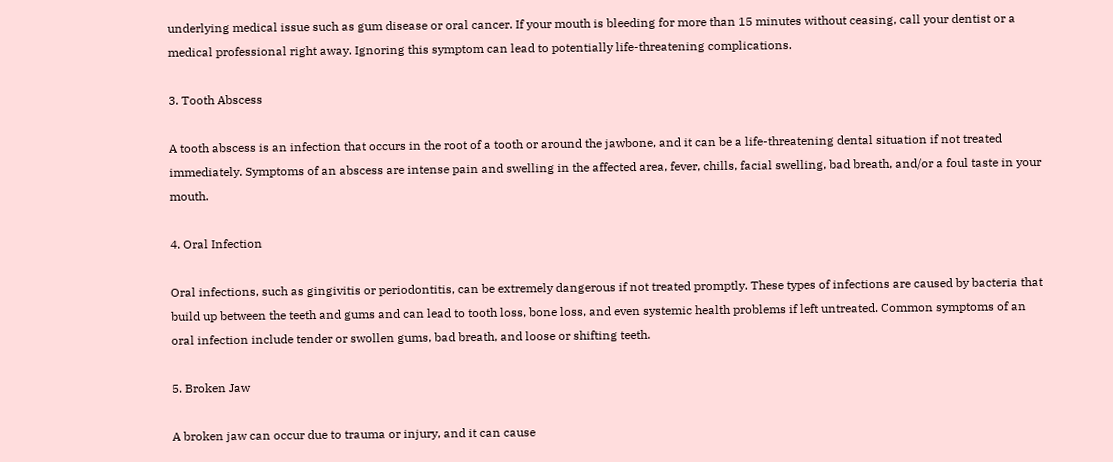underlying medical issue such as gum disease or oral cancer. If your mouth is bleeding for more than 15 minutes without ceasing, call your dentist or a medical professional right away. Ignoring this symptom can lead to potentially life-threatening complications.

3. Tooth Abscess

A tooth abscess is an infection that occurs in the root of a tooth or around the jawbone, and it can be a life-threatening dental situation if not treated immediately. Symptoms of an abscess are intense pain and swelling in the affected area, fever, chills, facial swelling, bad breath, and/or a foul taste in your mouth.

4. Oral Infection

Oral infections, such as gingivitis or periodontitis, can be extremely dangerous if not treated promptly. These types of infections are caused by bacteria that build up between the teeth and gums and can lead to tooth loss, bone loss, and even systemic health problems if left untreated. Common symptoms of an oral infection include tender or swollen gums, bad breath, and loose or shifting teeth.

5. Broken Jaw

A broken jaw can occur due to trauma or injury, and it can cause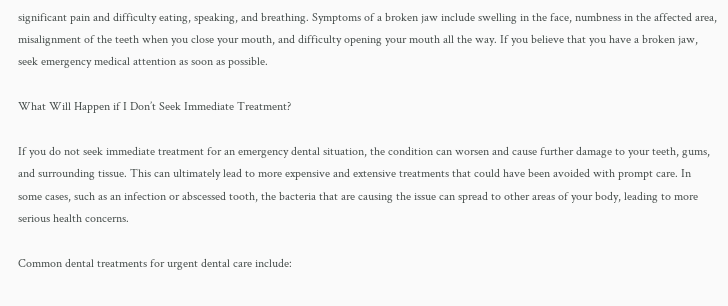significant pain and difficulty eating, speaking, and breathing. Symptoms of a broken jaw include swelling in the face, numbness in the affected area, misalignment of the teeth when you close your mouth, and difficulty opening your mouth all the way. If you believe that you have a broken jaw, seek emergency medical attention as soon as possible.

What Will Happen if I Don’t Seek Immediate Treatment?

If you do not seek immediate treatment for an emergency dental situation, the condition can worsen and cause further damage to your teeth, gums, and surrounding tissue. This can ultimately lead to more expensive and extensive treatments that could have been avoided with prompt care. In some cases, such as an infection or abscessed tooth, the bacteria that are causing the issue can spread to other areas of your body, leading to more serious health concerns.

Common dental treatments for urgent dental care include: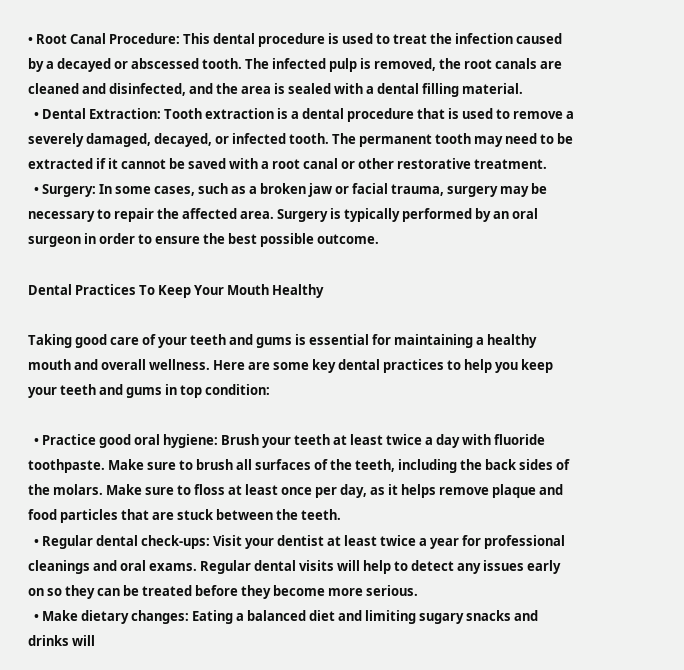• Root Canal Procedure: This dental procedure is used to treat the infection caused by a decayed or abscessed tooth. The infected pulp is removed, the root canals are cleaned and disinfected, and the area is sealed with a dental filling material.
  • Dental Extraction: Tooth extraction is a dental procedure that is used to remove a severely damaged, decayed, or infected tooth. The permanent tooth may need to be extracted if it cannot be saved with a root canal or other restorative treatment.
  • Surgery: In some cases, such as a broken jaw or facial trauma, surgery may be necessary to repair the affected area. Surgery is typically performed by an oral surgeon in order to ensure the best possible outcome.

Dental Practices To Keep Your Mouth Healthy

Taking good care of your teeth and gums is essential for maintaining a healthy mouth and overall wellness. Here are some key dental practices to help you keep your teeth and gums in top condition:

  • Practice good oral hygiene: Brush your teeth at least twice a day with fluoride toothpaste. Make sure to brush all surfaces of the teeth, including the back sides of the molars. Make sure to floss at least once per day, as it helps remove plaque and food particles that are stuck between the teeth.
  • Regular dental check-ups: Visit your dentist at least twice a year for professional cleanings and oral exams. Regular dental visits will help to detect any issues early on so they can be treated before they become more serious.
  • Make dietary changes: Eating a balanced diet and limiting sugary snacks and drinks will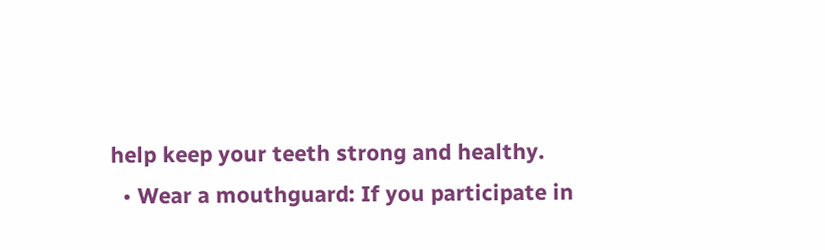help keep your teeth strong and healthy.
  • Wear a mouthguard: If you participate in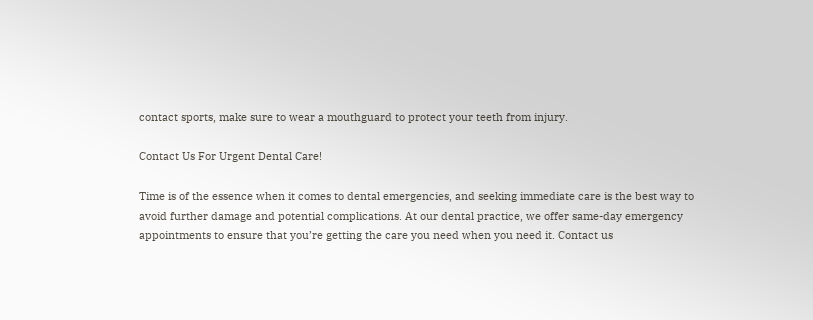contact sports, make sure to wear a mouthguard to protect your teeth from injury.

Contact Us For Urgent Dental Care!

Time is of the essence when it comes to dental emergencies, and seeking immediate care is the best way to avoid further damage and potential complications. At our dental practice, we offer same-day emergency appointments to ensure that you’re getting the care you need when you need it. Contact us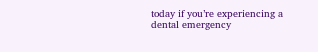today if you’re experiencing a dental emergency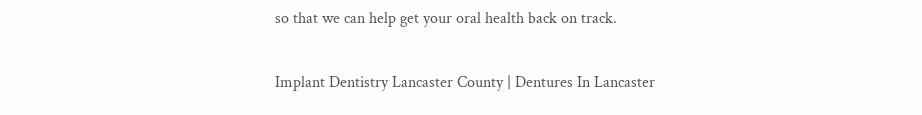so that we can help get your oral health back on track.

Implant Dentistry Lancaster County | Dentures In Lancaster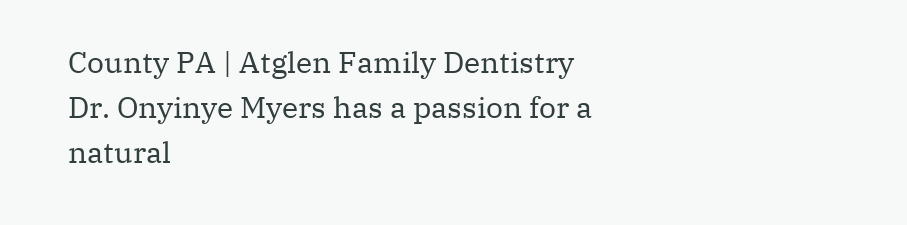County PA | Atglen Family Dentistry
Dr. Onyinye Myers has a passion for a natural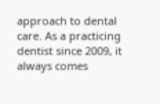approach to dental care. As a practicing dentist since 2009, it always comes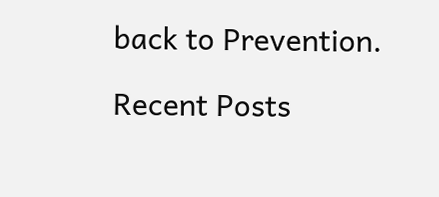back to Prevention.

Recent Posts